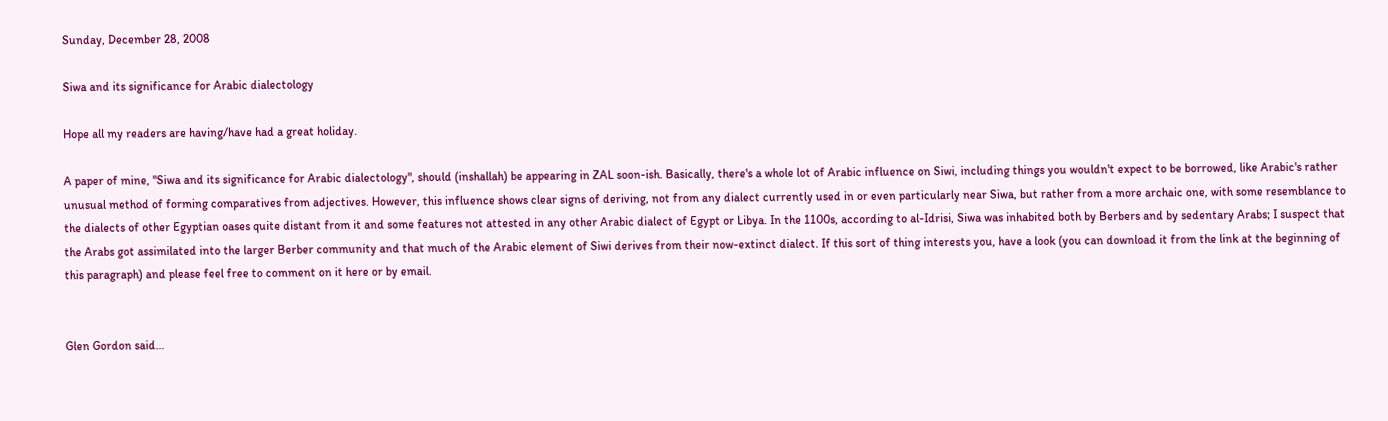Sunday, December 28, 2008

Siwa and its significance for Arabic dialectology

Hope all my readers are having/have had a great holiday.

A paper of mine, "Siwa and its significance for Arabic dialectology", should (inshallah) be appearing in ZAL soon-ish. Basically, there's a whole lot of Arabic influence on Siwi, including things you wouldn't expect to be borrowed, like Arabic's rather unusual method of forming comparatives from adjectives. However, this influence shows clear signs of deriving, not from any dialect currently used in or even particularly near Siwa, but rather from a more archaic one, with some resemblance to the dialects of other Egyptian oases quite distant from it and some features not attested in any other Arabic dialect of Egypt or Libya. In the 1100s, according to al-Idrisi, Siwa was inhabited both by Berbers and by sedentary Arabs; I suspect that the Arabs got assimilated into the larger Berber community and that much of the Arabic element of Siwi derives from their now-extinct dialect. If this sort of thing interests you, have a look (you can download it from the link at the beginning of this paragraph) and please feel free to comment on it here or by email.


Glen Gordon said...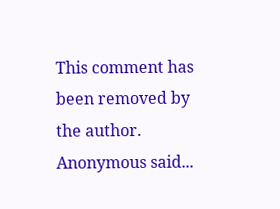This comment has been removed by the author.
Anonymous said...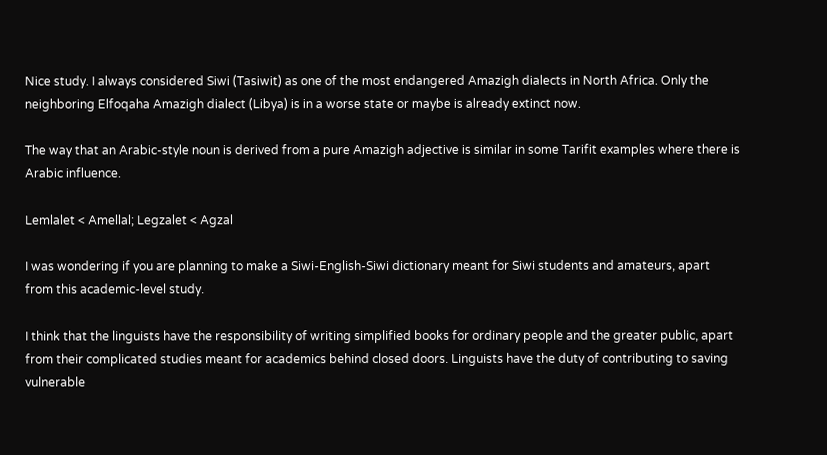Nice study. I always considered Siwi (Tasiwit) as one of the most endangered Amazigh dialects in North Africa. Only the neighboring Elfoqaha Amazigh dialect (Libya) is in a worse state or maybe is already extinct now.

The way that an Arabic-style noun is derived from a pure Amazigh adjective is similar in some Tarifit examples where there is Arabic influence.

Lemlalet < Amellal; Legzalet < Agzal

I was wondering if you are planning to make a Siwi-English-Siwi dictionary meant for Siwi students and amateurs, apart from this academic-level study.

I think that the linguists have the responsibility of writing simplified books for ordinary people and the greater public, apart from their complicated studies meant for academics behind closed doors. Linguists have the duty of contributing to saving vulnerable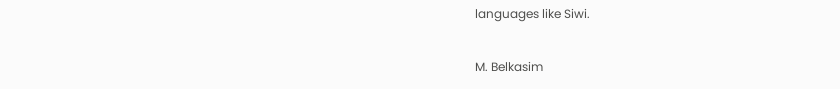languages like Siwi.

M. Belkasim